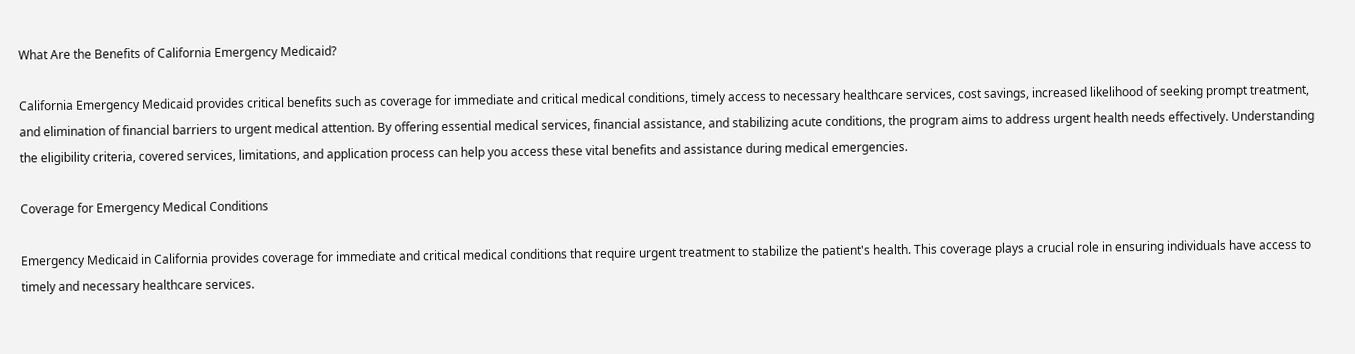What Are the Benefits of California Emergency Medicaid?

California Emergency Medicaid provides critical benefits such as coverage for immediate and critical medical conditions, timely access to necessary healthcare services, cost savings, increased likelihood of seeking prompt treatment, and elimination of financial barriers to urgent medical attention. By offering essential medical services, financial assistance, and stabilizing acute conditions, the program aims to address urgent health needs effectively. Understanding the eligibility criteria, covered services, limitations, and application process can help you access these vital benefits and assistance during medical emergencies.

Coverage for Emergency Medical Conditions

Emergency Medicaid in California provides coverage for immediate and critical medical conditions that require urgent treatment to stabilize the patient's health. This coverage plays a crucial role in ensuring individuals have access to timely and necessary healthcare services.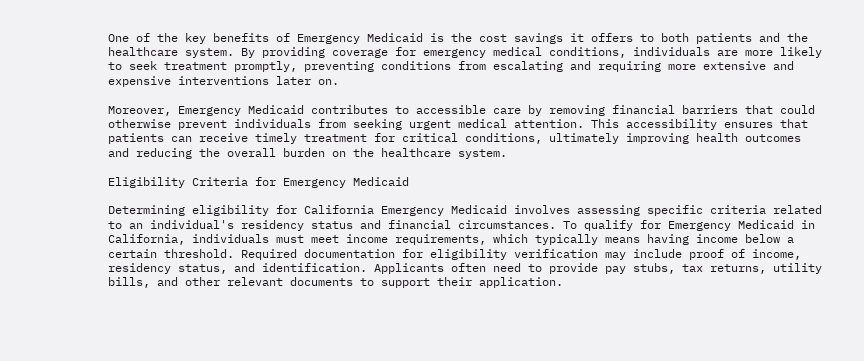One of the key benefits of Emergency Medicaid is the cost savings it offers to both patients and the healthcare system. By providing coverage for emergency medical conditions, individuals are more likely to seek treatment promptly, preventing conditions from escalating and requiring more extensive and expensive interventions later on.

Moreover, Emergency Medicaid contributes to accessible care by removing financial barriers that could otherwise prevent individuals from seeking urgent medical attention. This accessibility ensures that patients can receive timely treatment for critical conditions, ultimately improving health outcomes and reducing the overall burden on the healthcare system.

Eligibility Criteria for Emergency Medicaid

Determining eligibility for California Emergency Medicaid involves assessing specific criteria related to an individual's residency status and financial circumstances. To qualify for Emergency Medicaid in California, individuals must meet income requirements, which typically means having income below a certain threshold. Required documentation for eligibility verification may include proof of income, residency status, and identification. Applicants often need to provide pay stubs, tax returns, utility bills, and other relevant documents to support their application.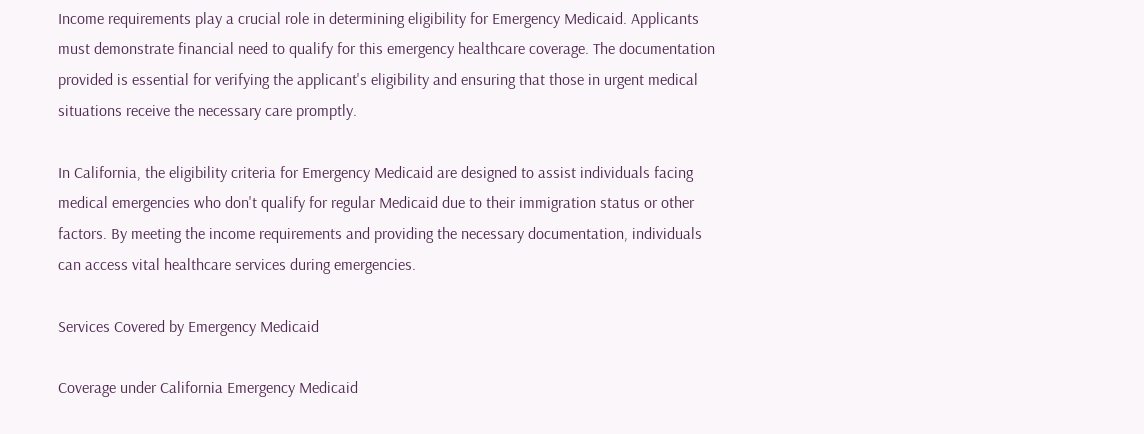Income requirements play a crucial role in determining eligibility for Emergency Medicaid. Applicants must demonstrate financial need to qualify for this emergency healthcare coverage. The documentation provided is essential for verifying the applicant's eligibility and ensuring that those in urgent medical situations receive the necessary care promptly.

In California, the eligibility criteria for Emergency Medicaid are designed to assist individuals facing medical emergencies who don't qualify for regular Medicaid due to their immigration status or other factors. By meeting the income requirements and providing the necessary documentation, individuals can access vital healthcare services during emergencies.

Services Covered by Emergency Medicaid

Coverage under California Emergency Medicaid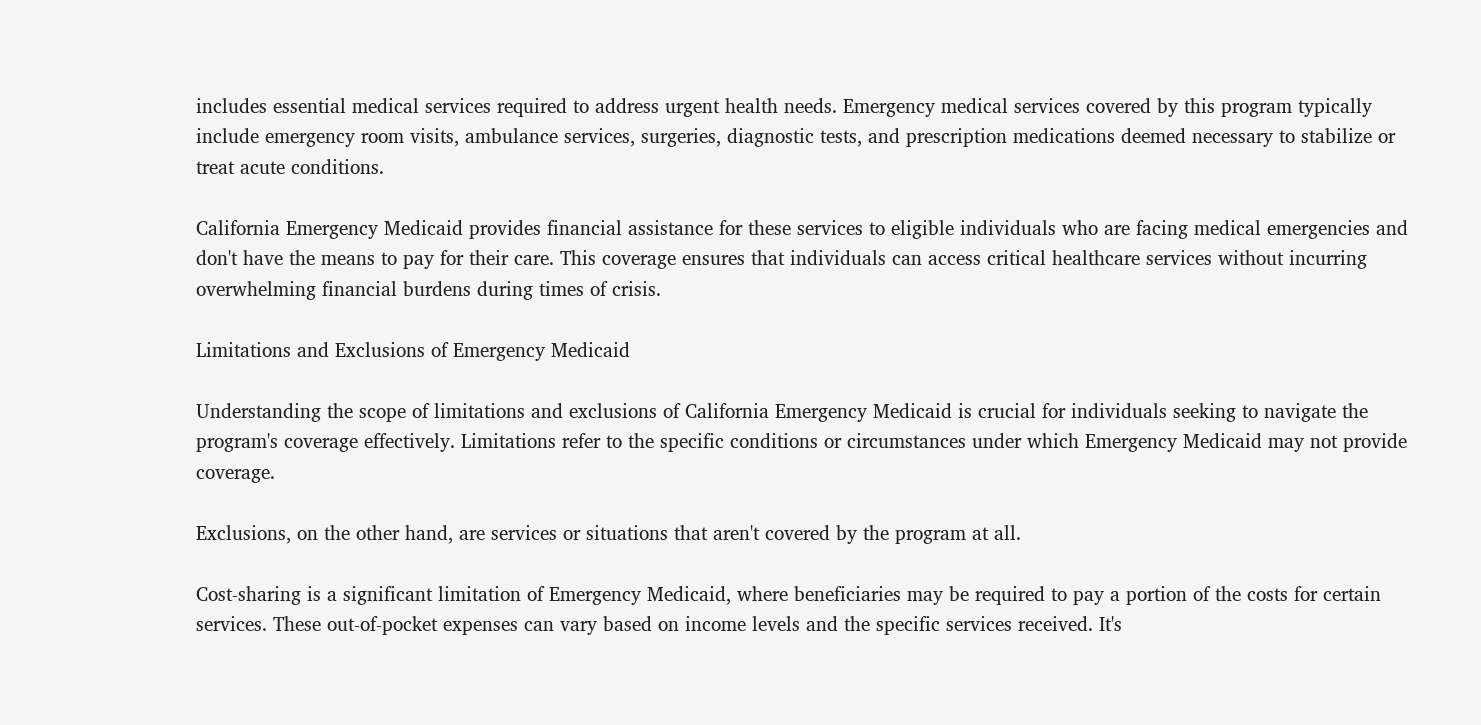includes essential medical services required to address urgent health needs. Emergency medical services covered by this program typically include emergency room visits, ambulance services, surgeries, diagnostic tests, and prescription medications deemed necessary to stabilize or treat acute conditions.

California Emergency Medicaid provides financial assistance for these services to eligible individuals who are facing medical emergencies and don't have the means to pay for their care. This coverage ensures that individuals can access critical healthcare services without incurring overwhelming financial burdens during times of crisis.

Limitations and Exclusions of Emergency Medicaid

Understanding the scope of limitations and exclusions of California Emergency Medicaid is crucial for individuals seeking to navigate the program's coverage effectively. Limitations refer to the specific conditions or circumstances under which Emergency Medicaid may not provide coverage.

Exclusions, on the other hand, are services or situations that aren't covered by the program at all.

Cost-sharing is a significant limitation of Emergency Medicaid, where beneficiaries may be required to pay a portion of the costs for certain services. These out-of-pocket expenses can vary based on income levels and the specific services received. It's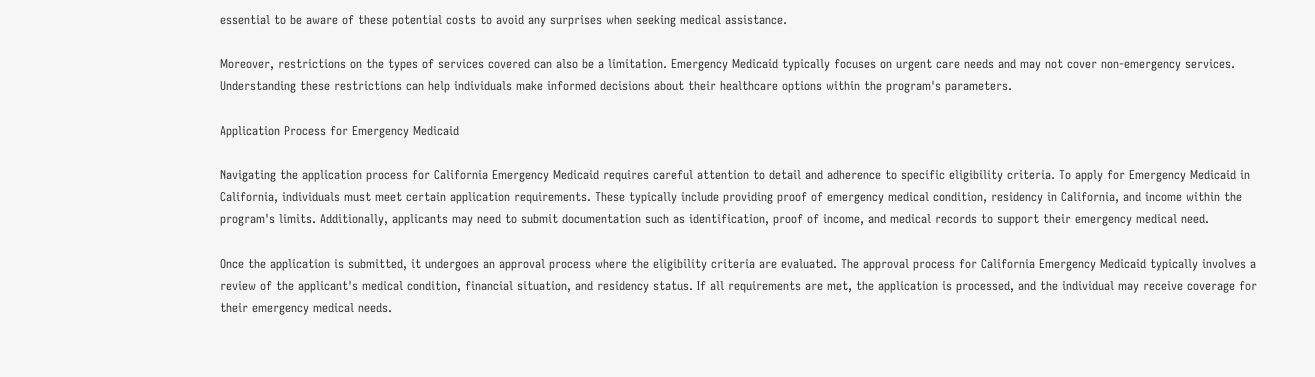essential to be aware of these potential costs to avoid any surprises when seeking medical assistance.

Moreover, restrictions on the types of services covered can also be a limitation. Emergency Medicaid typically focuses on urgent care needs and may not cover non-emergency services. Understanding these restrictions can help individuals make informed decisions about their healthcare options within the program's parameters.

Application Process for Emergency Medicaid

Navigating the application process for California Emergency Medicaid requires careful attention to detail and adherence to specific eligibility criteria. To apply for Emergency Medicaid in California, individuals must meet certain application requirements. These typically include providing proof of emergency medical condition, residency in California, and income within the program's limits. Additionally, applicants may need to submit documentation such as identification, proof of income, and medical records to support their emergency medical need.

Once the application is submitted, it undergoes an approval process where the eligibility criteria are evaluated. The approval process for California Emergency Medicaid typically involves a review of the applicant's medical condition, financial situation, and residency status. If all requirements are met, the application is processed, and the individual may receive coverage for their emergency medical needs.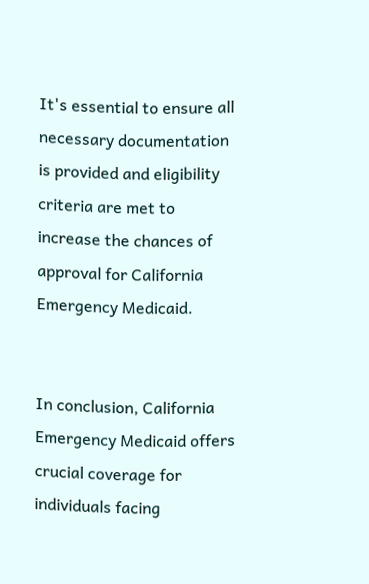It's essential to ensure all necessary documentation is provided and eligibility criteria are met to increase the chances of approval for California Emergency Medicaid.


In conclusion, California Emergency Medicaid offers crucial coverage for individuals facing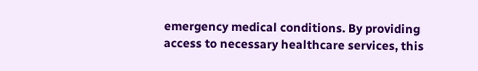emergency medical conditions. By providing access to necessary healthcare services, this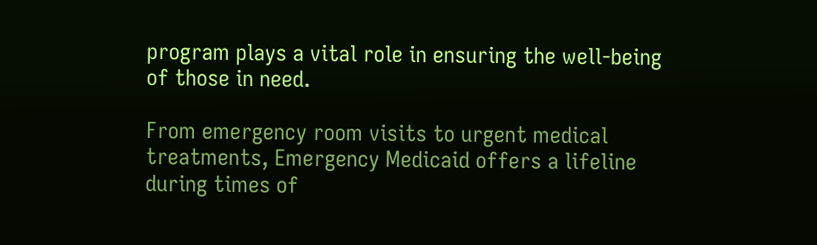program plays a vital role in ensuring the well-being of those in need.

From emergency room visits to urgent medical treatments, Emergency Medicaid offers a lifeline during times of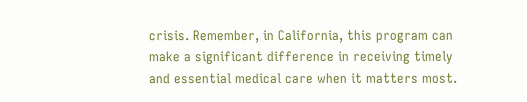crisis. Remember, in California, this program can make a significant difference in receiving timely and essential medical care when it matters most.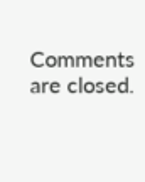Comments are closed.